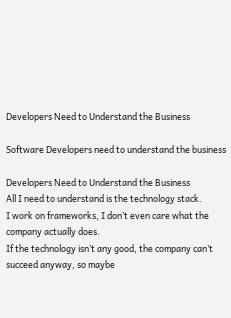Developers Need to Understand the Business

Software Developers need to understand the business

Developers Need to Understand the Business
All I need to understand is the technology stack.
I work on frameworks, I don’t even care what the company actually does.
If the technology isn’t any good, the company can’t succeed anyway, so maybe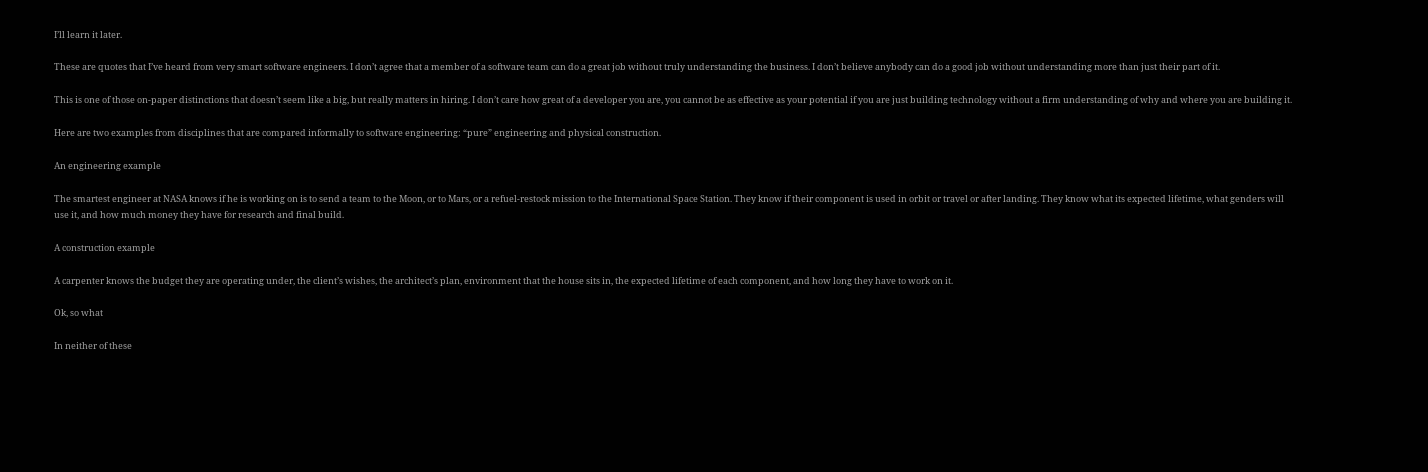I’ll learn it later.

These are quotes that I’ve heard from very smart software engineers. I don’t agree that a member of a software team can do a great job without truly understanding the business. I don’t believe anybody can do a good job without understanding more than just their part of it.

This is one of those on-paper distinctions that doesn’t seem like a big, but really matters in hiring. I don’t care how great of a developer you are, you cannot be as effective as your potential if you are just building technology without a firm understanding of why and where you are building it.

Here are two examples from disciplines that are compared informally to software engineering: “pure” engineering and physical construction.

An engineering example

The smartest engineer at NASA knows if he is working on is to send a team to the Moon, or to Mars, or a refuel-restock mission to the International Space Station. They know if their component is used in orbit or travel or after landing. They know what its expected lifetime, what genders will use it, and how much money they have for research and final build.

A construction example

A carpenter knows the budget they are operating under, the client’s wishes, the architect’s plan, environment that the house sits in, the expected lifetime of each component, and how long they have to work on it.

Ok, so what

In neither of these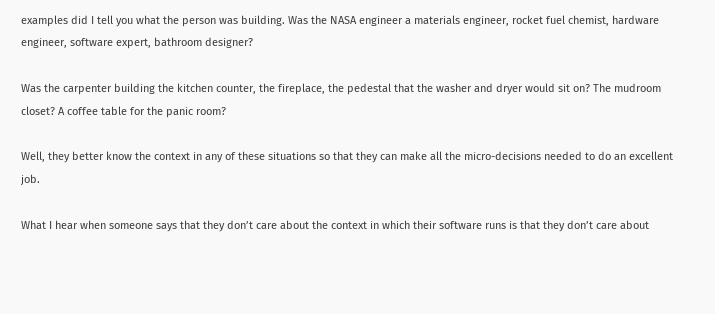examples did I tell you what the person was building. Was the NASA engineer a materials engineer, rocket fuel chemist, hardware engineer, software expert, bathroom designer?

Was the carpenter building the kitchen counter, the fireplace, the pedestal that the washer and dryer would sit on? The mudroom closet? A coffee table for the panic room?

Well, they better know the context in any of these situations so that they can make all the micro-decisions needed to do an excellent job.

What I hear when someone says that they don’t care about the context in which their software runs is that they don’t care about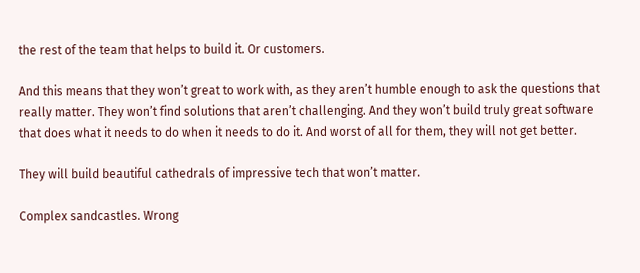the rest of the team that helps to build it. Or customers.

And this means that they won’t great to work with, as they aren’t humble enough to ask the questions that really matter. They won’t find solutions that aren’t challenging. And they won’t build truly great software that does what it needs to do when it needs to do it. And worst of all for them, they will not get better.

They will build beautiful cathedrals of impressive tech that won’t matter.

Complex sandcastles. Wrong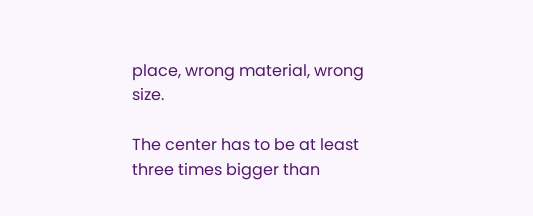place, wrong material, wrong size.

The center has to be at least three times bigger than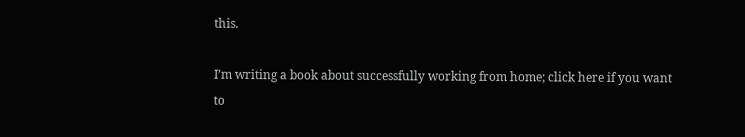this.

I’m writing a book about successfully working from home; click here if you want to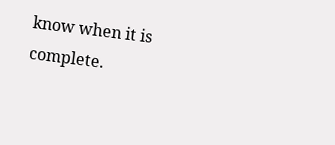know when it is complete.